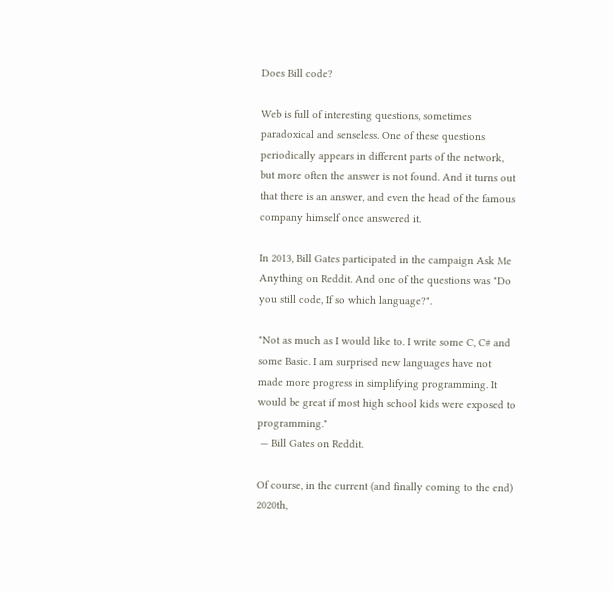Does Bill code?

Web is full of interesting questions, sometimes paradoxical and senseless. One of these questions periodically appears in different parts of the network, but more often the answer is not found. And it turns out that there is an answer, and even the head of the famous company himself once answered it.

In 2013, Bill Gates participated in the campaign Ask Me Anything on Reddit. And one of the questions was "Do you still code, If so which language?".

"Not as much as I would like to. I write some C, C# and some Basic. I am surprised new languages have not made more progress in simplifying programming. It would be great if most high school kids were exposed to programming."
 — Bill Gates on Reddit.

Of course, in the current (and finally coming to the end) 2020th,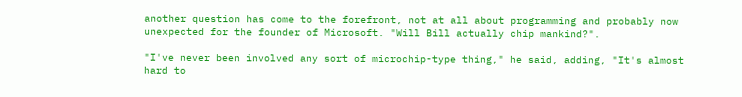another question has come to the forefront, not at all about programming and probably now unexpected for the founder of Microsoft. "Will Bill actually chip mankind?".

"I've never been involved any sort of microchip-type thing," he said, adding, "It's almost hard to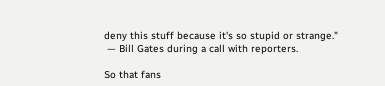deny this stuff because it's so stupid or strange."
 — Bill Gates during a call with reporters.

So that fans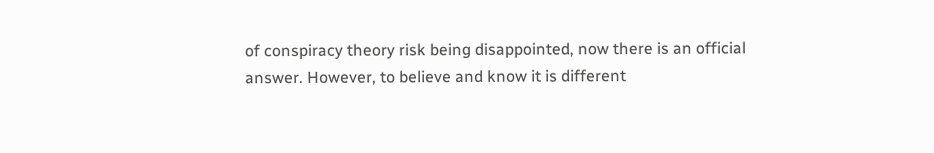of conspiracy theory risk being disappointed, now there is an official answer. However, to believe and know it is different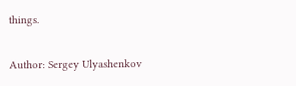things.

Author: Sergey Ulyashenkov